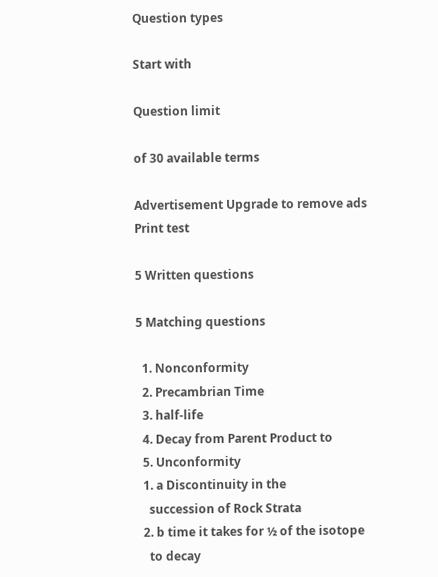Question types

Start with

Question limit

of 30 available terms

Advertisement Upgrade to remove ads
Print test

5 Written questions

5 Matching questions

  1. Nonconformity
  2. Precambrian Time
  3. half-life
  4. Decay from Parent Product to
  5. Unconformity
  1. a Discontinuity in the
    succession of Rock Strata
  2. b time it takes for ½ of the isotope
    to decay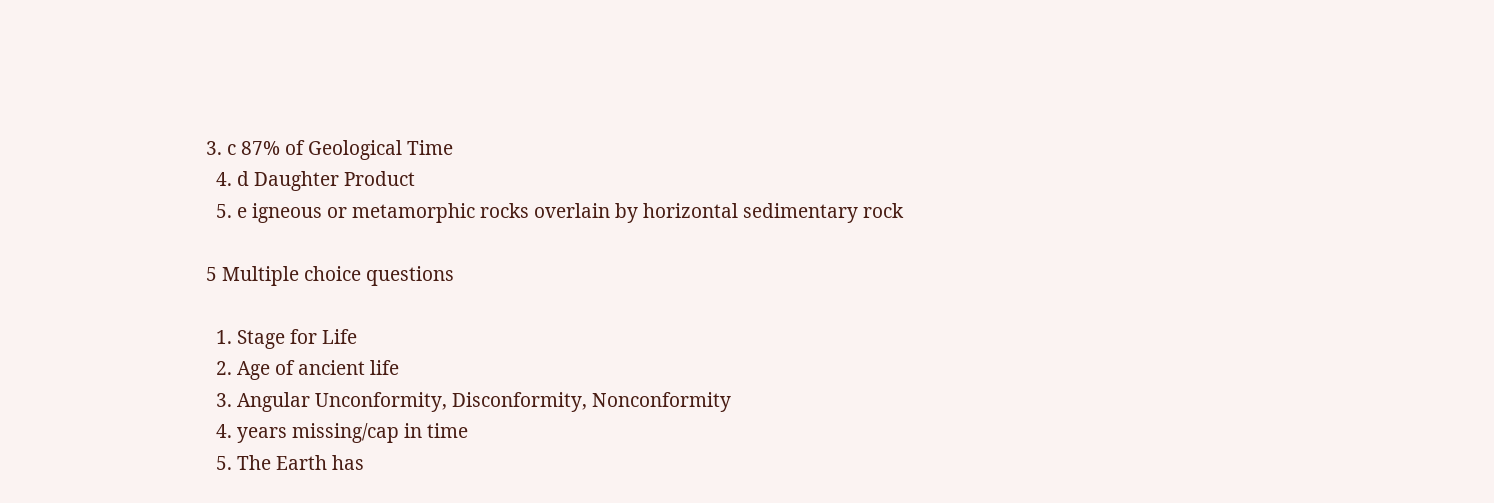3. c 87% of Geological Time
  4. d Daughter Product
  5. e igneous or metamorphic rocks overlain by horizontal sedimentary rock

5 Multiple choice questions

  1. Stage for Life
  2. Age of ancient life
  3. Angular Unconformity, Disconformity, Nonconformity
  4. years missing/cap in time
  5. The Earth has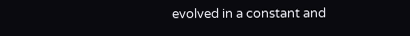evolved in a constant and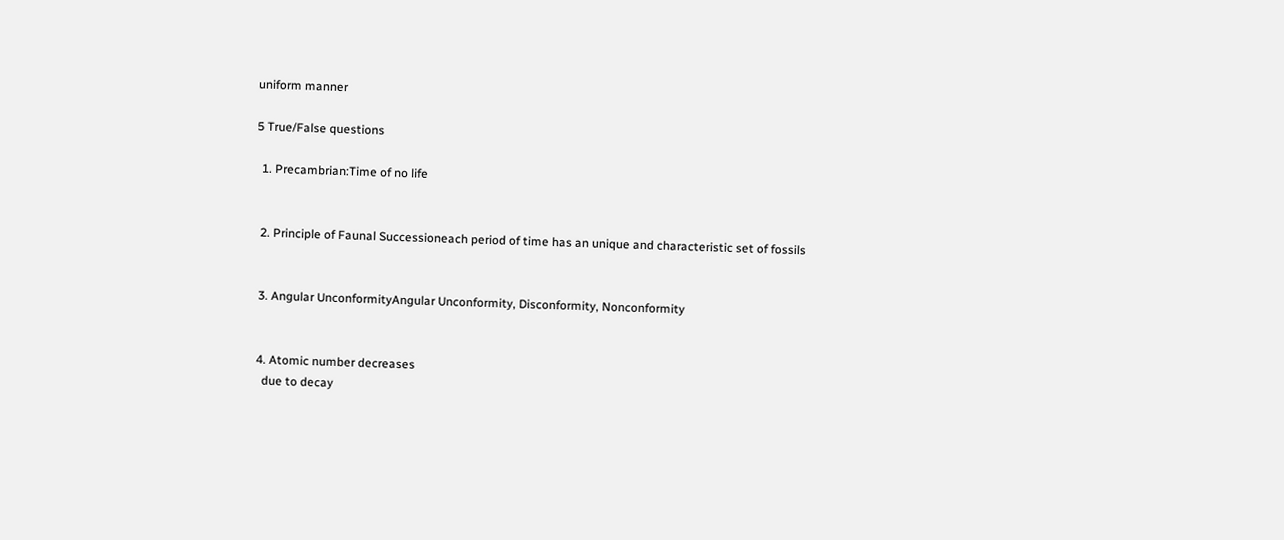uniform manner

5 True/False questions

  1. Precambrian:Time of no life


  2. Principle of Faunal Successioneach period of time has an unique and characteristic set of fossils


  3. Angular UnconformityAngular Unconformity, Disconformity, Nonconformity


  4. Atomic number decreases
    due to decay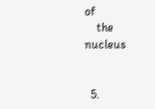of
    the nucleus


  5.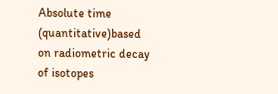Absolute time (quantitative)based on radiometric decay of isotopes